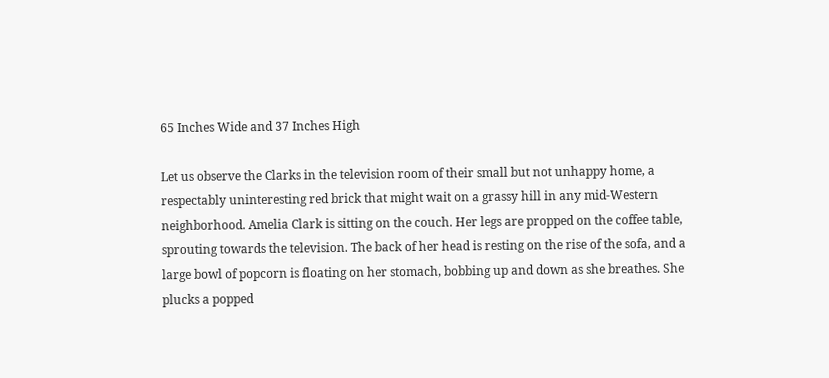65 Inches Wide and 37 Inches High

Let us observe the Clarks in the television room of their small but not unhappy home, a respectably uninteresting red brick that might wait on a grassy hill in any mid-Western neighborhood. Amelia Clark is sitting on the couch. Her legs are propped on the coffee table, sprouting towards the television. The back of her head is resting on the rise of the sofa, and a large bowl of popcorn is floating on her stomach, bobbing up and down as she breathes. She plucks a popped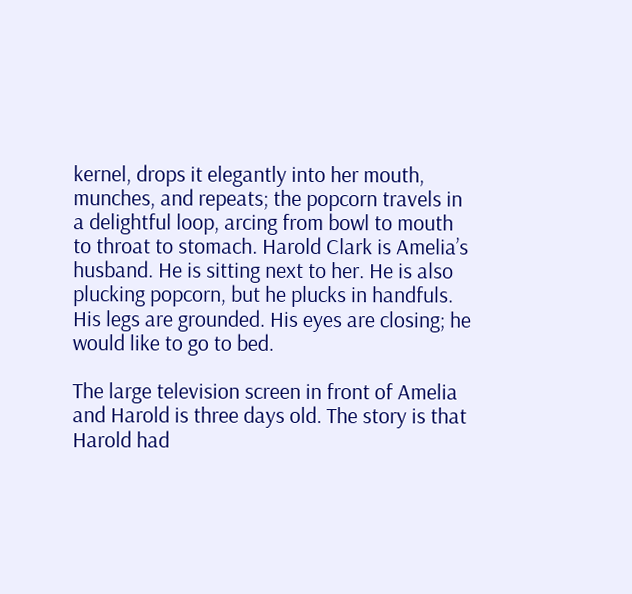kernel, drops it elegantly into her mouth, munches, and repeats; the popcorn travels in a delightful loop, arcing from bowl to mouth to throat to stomach. Harold Clark is Amelia’s husband. He is sitting next to her. He is also plucking popcorn, but he plucks in handfuls. His legs are grounded. His eyes are closing; he would like to go to bed.

The large television screen in front of Amelia and Harold is three days old. The story is that Harold had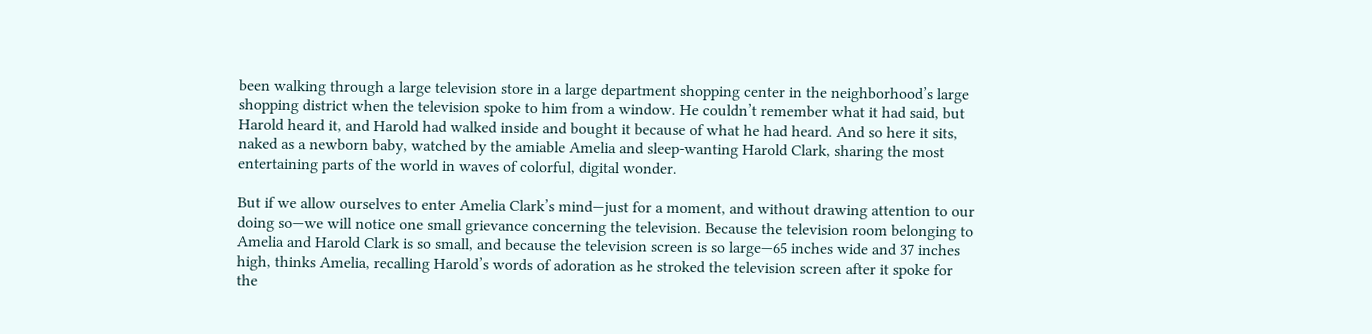been walking through a large television store in a large department shopping center in the neighborhood’s large shopping district when the television spoke to him from a window. He couldn’t remember what it had said, but Harold heard it, and Harold had walked inside and bought it because of what he had heard. And so here it sits, naked as a newborn baby, watched by the amiable Amelia and sleep-wanting Harold Clark, sharing the most entertaining parts of the world in waves of colorful, digital wonder.

But if we allow ourselves to enter Amelia Clark’s mind—just for a moment, and without drawing attention to our doing so—we will notice one small grievance concerning the television. Because the television room belonging to Amelia and Harold Clark is so small, and because the television screen is so large—65 inches wide and 37 inches high, thinks Amelia, recalling Harold’s words of adoration as he stroked the television screen after it spoke for the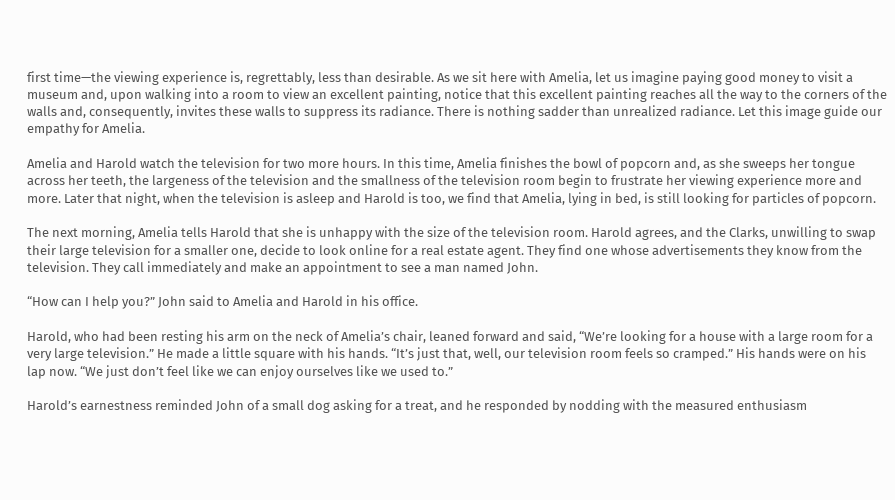first time—the viewing experience is, regrettably, less than desirable. As we sit here with Amelia, let us imagine paying good money to visit a museum and, upon walking into a room to view an excellent painting, notice that this excellent painting reaches all the way to the corners of the walls and, consequently, invites these walls to suppress its radiance. There is nothing sadder than unrealized radiance. Let this image guide our empathy for Amelia.

Amelia and Harold watch the television for two more hours. In this time, Amelia finishes the bowl of popcorn and, as she sweeps her tongue across her teeth, the largeness of the television and the smallness of the television room begin to frustrate her viewing experience more and more. Later that night, when the television is asleep and Harold is too, we find that Amelia, lying in bed, is still looking for particles of popcorn.

The next morning, Amelia tells Harold that she is unhappy with the size of the television room. Harold agrees, and the Clarks, unwilling to swap their large television for a smaller one, decide to look online for a real estate agent. They find one whose advertisements they know from the television. They call immediately and make an appointment to see a man named John.

“How can I help you?” John said to Amelia and Harold in his office.

Harold, who had been resting his arm on the neck of Amelia’s chair, leaned forward and said, “We’re looking for a house with a large room for a very large television.” He made a little square with his hands. “It’s just that, well, our television room feels so cramped.” His hands were on his lap now. “We just don’t feel like we can enjoy ourselves like we used to.”

Harold’s earnestness reminded John of a small dog asking for a treat, and he responded by nodding with the measured enthusiasm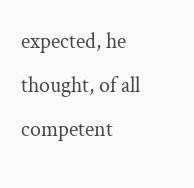expected, he thought, of all competent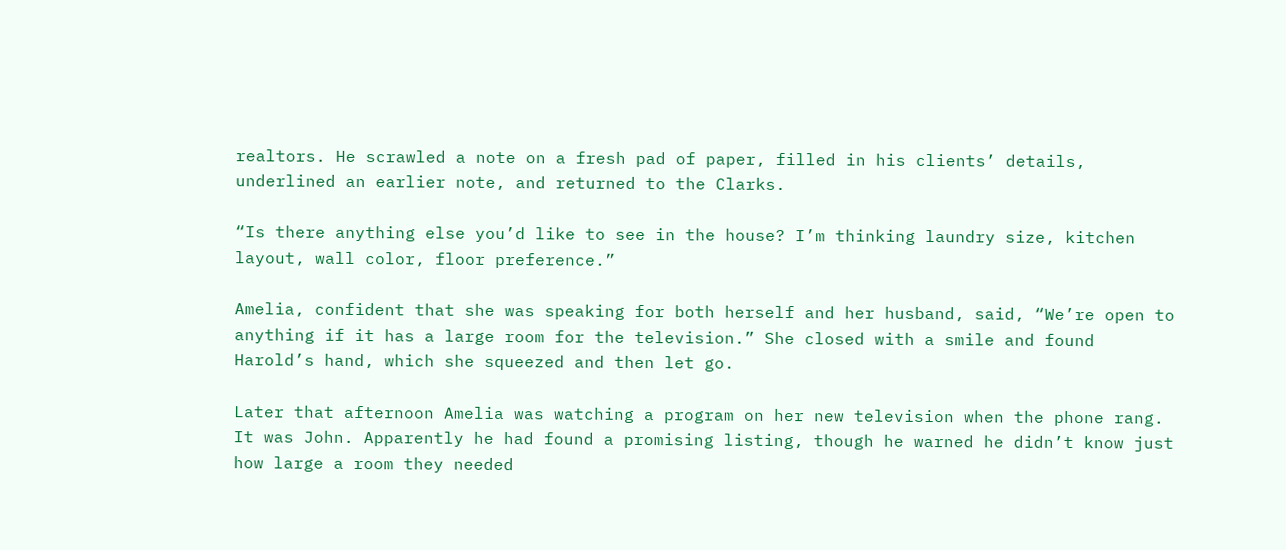realtors. He scrawled a note on a fresh pad of paper, filled in his clients’ details, underlined an earlier note, and returned to the Clarks.

“Is there anything else you’d like to see in the house? I’m thinking laundry size, kitchen layout, wall color, floor preference.”

Amelia, confident that she was speaking for both herself and her husband, said, “We’re open to anything if it has a large room for the television.” She closed with a smile and found Harold’s hand, which she squeezed and then let go.

Later that afternoon Amelia was watching a program on her new television when the phone rang. It was John. Apparently he had found a promising listing, though he warned he didn’t know just how large a room they needed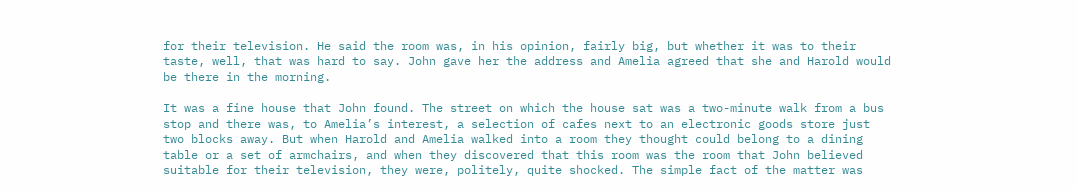for their television. He said the room was, in his opinion, fairly big, but whether it was to their taste, well, that was hard to say. John gave her the address and Amelia agreed that she and Harold would be there in the morning.

It was a fine house that John found. The street on which the house sat was a two-minute walk from a bus stop and there was, to Amelia’s interest, a selection of cafes next to an electronic goods store just two blocks away. But when Harold and Amelia walked into a room they thought could belong to a dining table or a set of armchairs, and when they discovered that this room was the room that John believed suitable for their television, they were, politely, quite shocked. The simple fact of the matter was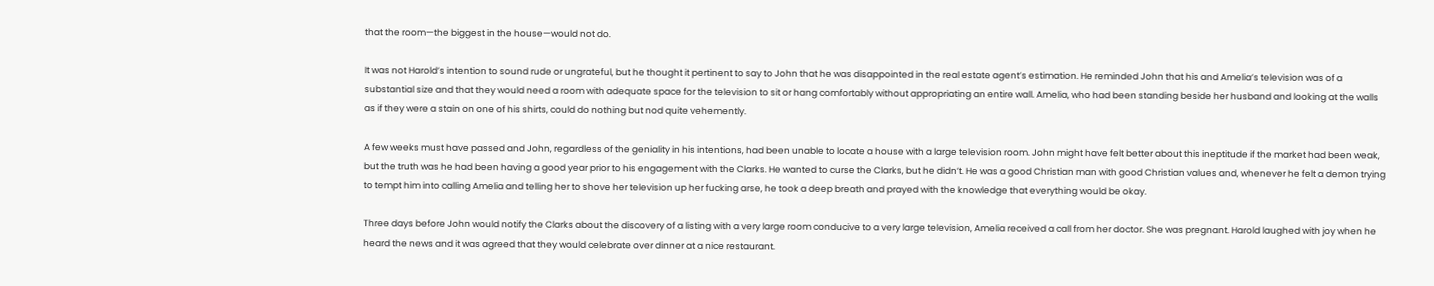that the room—the biggest in the house—would not do.

It was not Harold’s intention to sound rude or ungrateful, but he thought it pertinent to say to John that he was disappointed in the real estate agent’s estimation. He reminded John that his and Amelia’s television was of a substantial size and that they would need a room with adequate space for the television to sit or hang comfortably without appropriating an entire wall. Amelia, who had been standing beside her husband and looking at the walls as if they were a stain on one of his shirts, could do nothing but nod quite vehemently.

A few weeks must have passed and John, regardless of the geniality in his intentions, had been unable to locate a house with a large television room. John might have felt better about this ineptitude if the market had been weak, but the truth was he had been having a good year prior to his engagement with the Clarks. He wanted to curse the Clarks, but he didn’t. He was a good Christian man with good Christian values and, whenever he felt a demon trying to tempt him into calling Amelia and telling her to shove her television up her fucking arse, he took a deep breath and prayed with the knowledge that everything would be okay.

Three days before John would notify the Clarks about the discovery of a listing with a very large room conducive to a very large television, Amelia received a call from her doctor. She was pregnant. Harold laughed with joy when he heard the news and it was agreed that they would celebrate over dinner at a nice restaurant.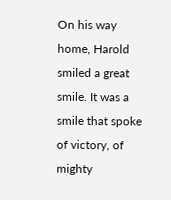On his way home, Harold smiled a great smile. It was a smile that spoke of victory, of mighty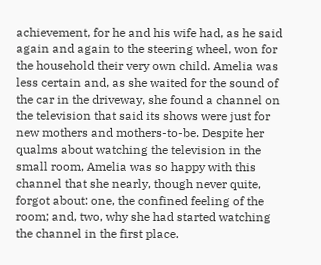achievement, for he and his wife had, as he said again and again to the steering wheel, won for the household their very own child. Amelia was less certain and, as she waited for the sound of the car in the driveway, she found a channel on the television that said its shows were just for new mothers and mothers-to-be. Despite her qualms about watching the television in the small room, Amelia was so happy with this channel that she nearly, though never quite, forgot about: one, the confined feeling of the room; and, two, why she had started watching the channel in the first place.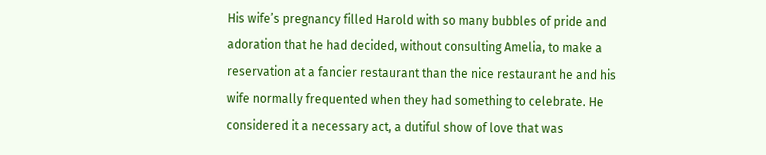His wife’s pregnancy filled Harold with so many bubbles of pride and adoration that he had decided, without consulting Amelia, to make a reservation at a fancier restaurant than the nice restaurant he and his wife normally frequented when they had something to celebrate. He considered it a necessary act, a dutiful show of love that was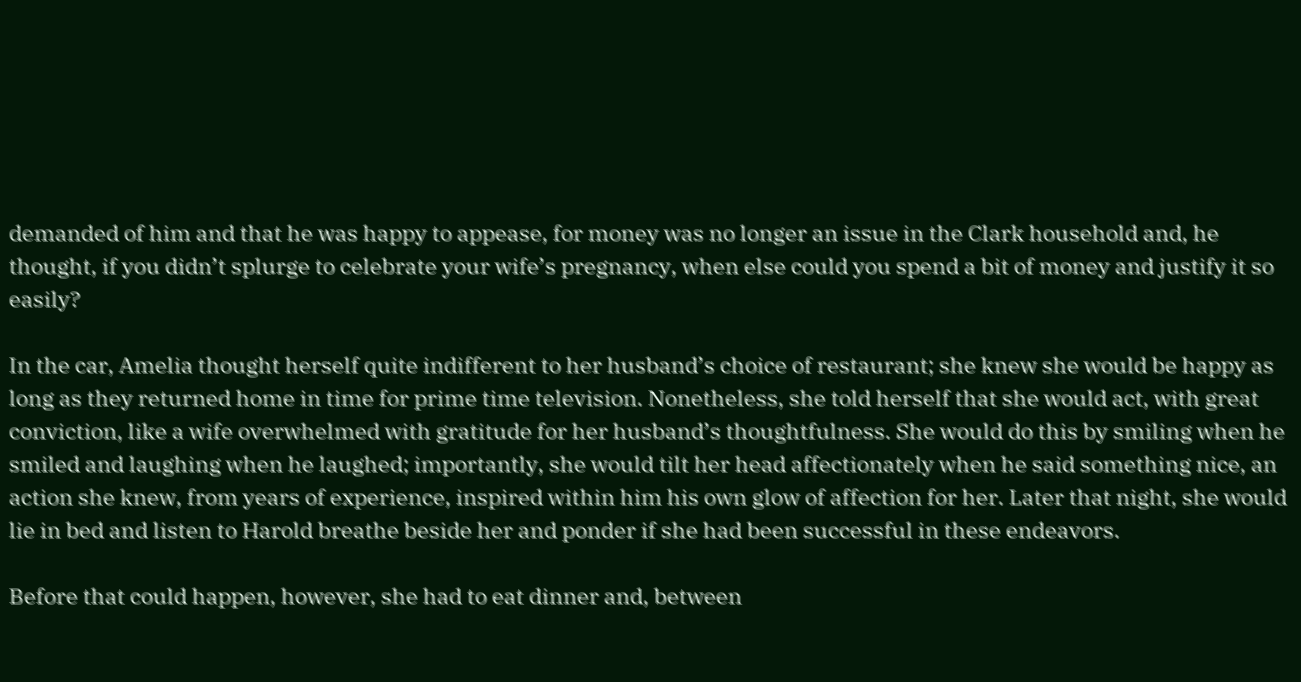demanded of him and that he was happy to appease, for money was no longer an issue in the Clark household and, he thought, if you didn’t splurge to celebrate your wife’s pregnancy, when else could you spend a bit of money and justify it so easily?

In the car, Amelia thought herself quite indifferent to her husband’s choice of restaurant; she knew she would be happy as long as they returned home in time for prime time television. Nonetheless, she told herself that she would act, with great conviction, like a wife overwhelmed with gratitude for her husband’s thoughtfulness. She would do this by smiling when he smiled and laughing when he laughed; importantly, she would tilt her head affectionately when he said something nice, an action she knew, from years of experience, inspired within him his own glow of affection for her. Later that night, she would lie in bed and listen to Harold breathe beside her and ponder if she had been successful in these endeavors.

Before that could happen, however, she had to eat dinner and, between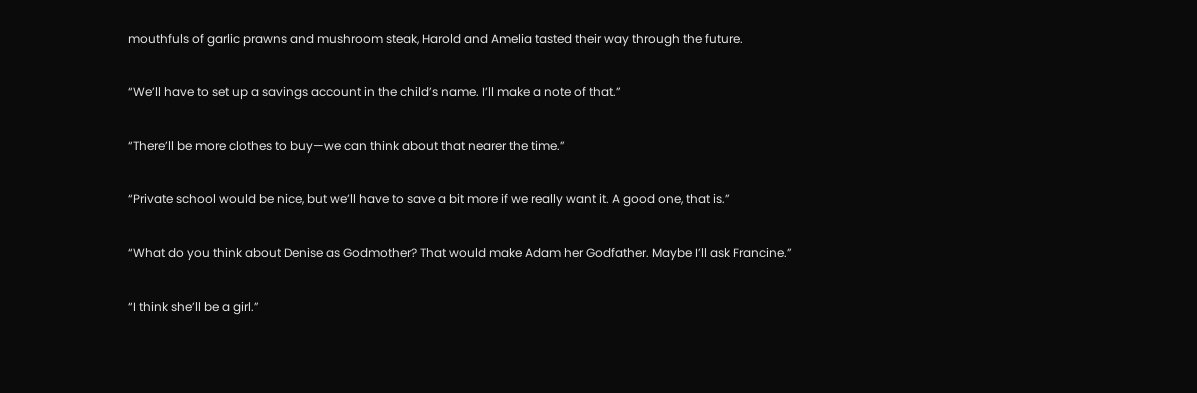mouthfuls of garlic prawns and mushroom steak, Harold and Amelia tasted their way through the future.

“We’ll have to set up a savings account in the child’s name. I’ll make a note of that.”

“There’ll be more clothes to buy—we can think about that nearer the time.”

“Private school would be nice, but we’ll have to save a bit more if we really want it. A good one, that is.”

“What do you think about Denise as Godmother? That would make Adam her Godfather. Maybe I’ll ask Francine.”

“I think she’ll be a girl.”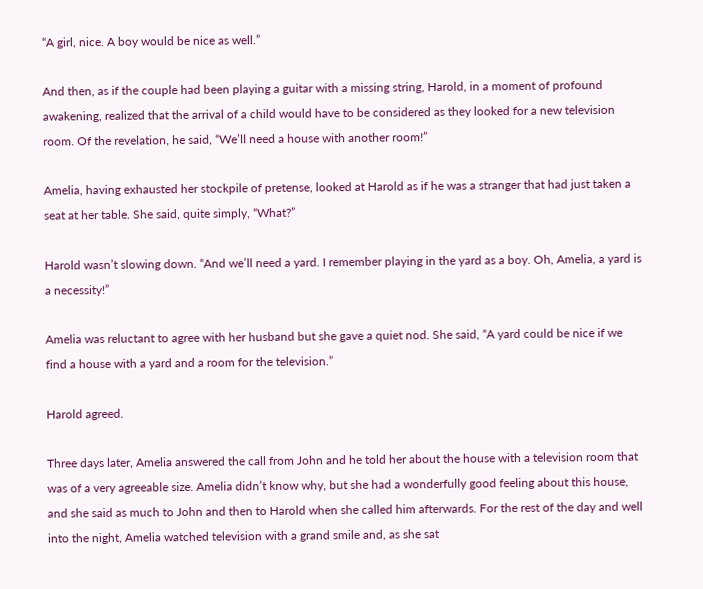“A girl, nice. A boy would be nice as well.”

And then, as if the couple had been playing a guitar with a missing string, Harold, in a moment of profound awakening, realized that the arrival of a child would have to be considered as they looked for a new television room. Of the revelation, he said, “We’ll need a house with another room!”

Amelia, having exhausted her stockpile of pretense, looked at Harold as if he was a stranger that had just taken a seat at her table. She said, quite simply, “What?”

Harold wasn’t slowing down. “And we’ll need a yard. I remember playing in the yard as a boy. Oh, Amelia, a yard is a necessity!”

Amelia was reluctant to agree with her husband but she gave a quiet nod. She said, “A yard could be nice if we find a house with a yard and a room for the television.”

Harold agreed.

Three days later, Amelia answered the call from John and he told her about the house with a television room that was of a very agreeable size. Amelia didn’t know why, but she had a wonderfully good feeling about this house, and she said as much to John and then to Harold when she called him afterwards. For the rest of the day and well into the night, Amelia watched television with a grand smile and, as she sat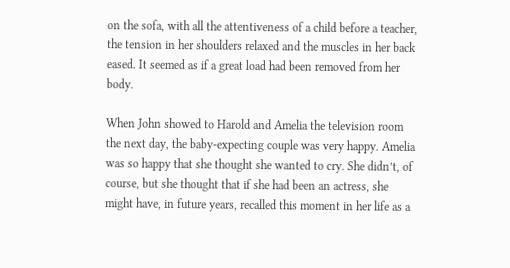on the sofa, with all the attentiveness of a child before a teacher, the tension in her shoulders relaxed and the muscles in her back eased. It seemed as if a great load had been removed from her body.

When John showed to Harold and Amelia the television room the next day, the baby-expecting couple was very happy. Amelia was so happy that she thought she wanted to cry. She didn’t, of course, but she thought that if she had been an actress, she might have, in future years, recalled this moment in her life as a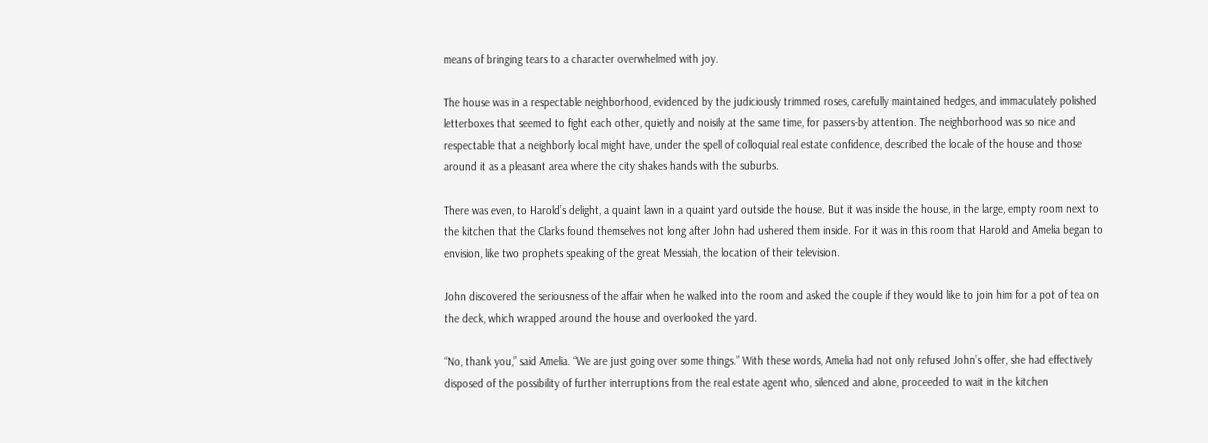means of bringing tears to a character overwhelmed with joy.

The house was in a respectable neighborhood, evidenced by the judiciously trimmed roses, carefully maintained hedges, and immaculately polished letterboxes that seemed to fight each other, quietly and noisily at the same time, for passers-by attention. The neighborhood was so nice and respectable that a neighborly local might have, under the spell of colloquial real estate confidence, described the locale of the house and those around it as a pleasant area where the city shakes hands with the suburbs.

There was even, to Harold’s delight, a quaint lawn in a quaint yard outside the house. But it was inside the house, in the large, empty room next to the kitchen that the Clarks found themselves not long after John had ushered them inside. For it was in this room that Harold and Amelia began to envision, like two prophets speaking of the great Messiah, the location of their television.

John discovered the seriousness of the affair when he walked into the room and asked the couple if they would like to join him for a pot of tea on the deck, which wrapped around the house and overlooked the yard.

“No, thank you,” said Amelia. “We are just going over some things.” With these words, Amelia had not only refused John’s offer, she had effectively disposed of the possibility of further interruptions from the real estate agent who, silenced and alone, proceeded to wait in the kitchen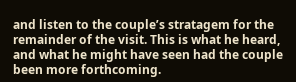and listen to the couple’s stratagem for the remainder of the visit. This is what he heard, and what he might have seen had the couple been more forthcoming.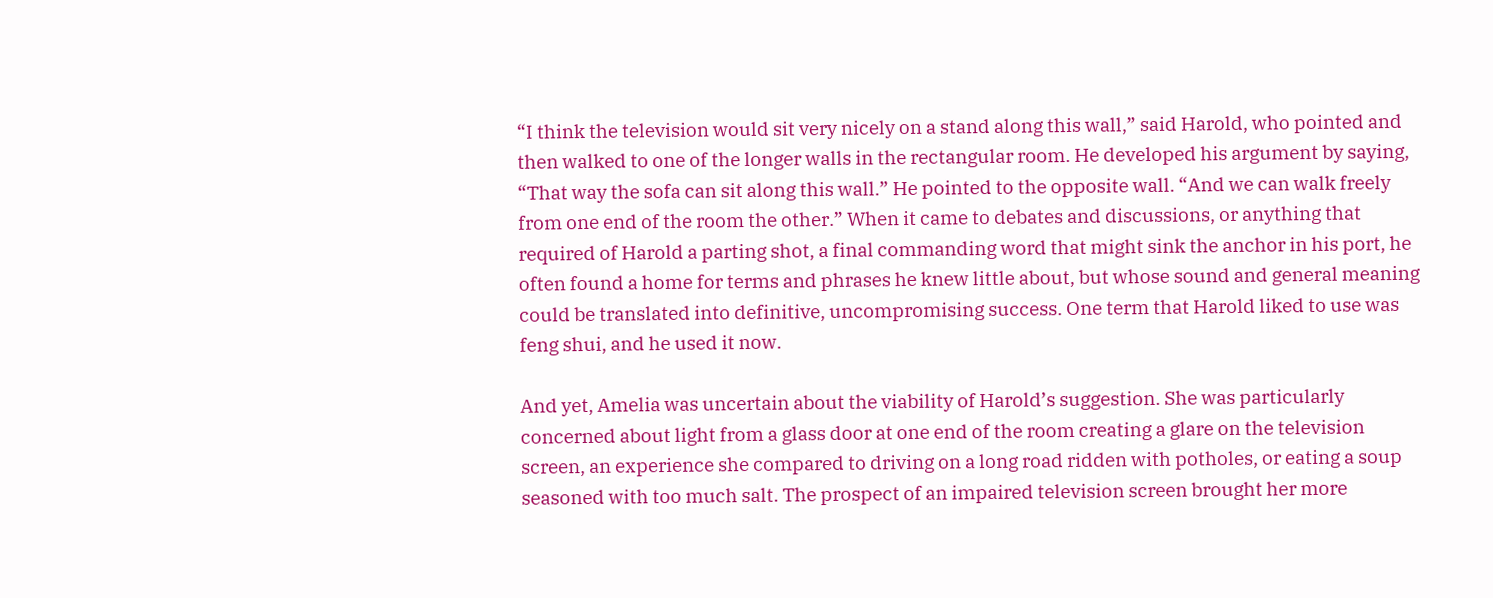“I think the television would sit very nicely on a stand along this wall,” said Harold, who pointed and then walked to one of the longer walls in the rectangular room. He developed his argument by saying, “That way the sofa can sit along this wall.” He pointed to the opposite wall. “And we can walk freely from one end of the room the other.” When it came to debates and discussions, or anything that required of Harold a parting shot, a final commanding word that might sink the anchor in his port, he often found a home for terms and phrases he knew little about, but whose sound and general meaning could be translated into definitive, uncompromising success. One term that Harold liked to use was feng shui, and he used it now.

And yet, Amelia was uncertain about the viability of Harold’s suggestion. She was particularly concerned about light from a glass door at one end of the room creating a glare on the television screen, an experience she compared to driving on a long road ridden with potholes, or eating a soup seasoned with too much salt. The prospect of an impaired television screen brought her more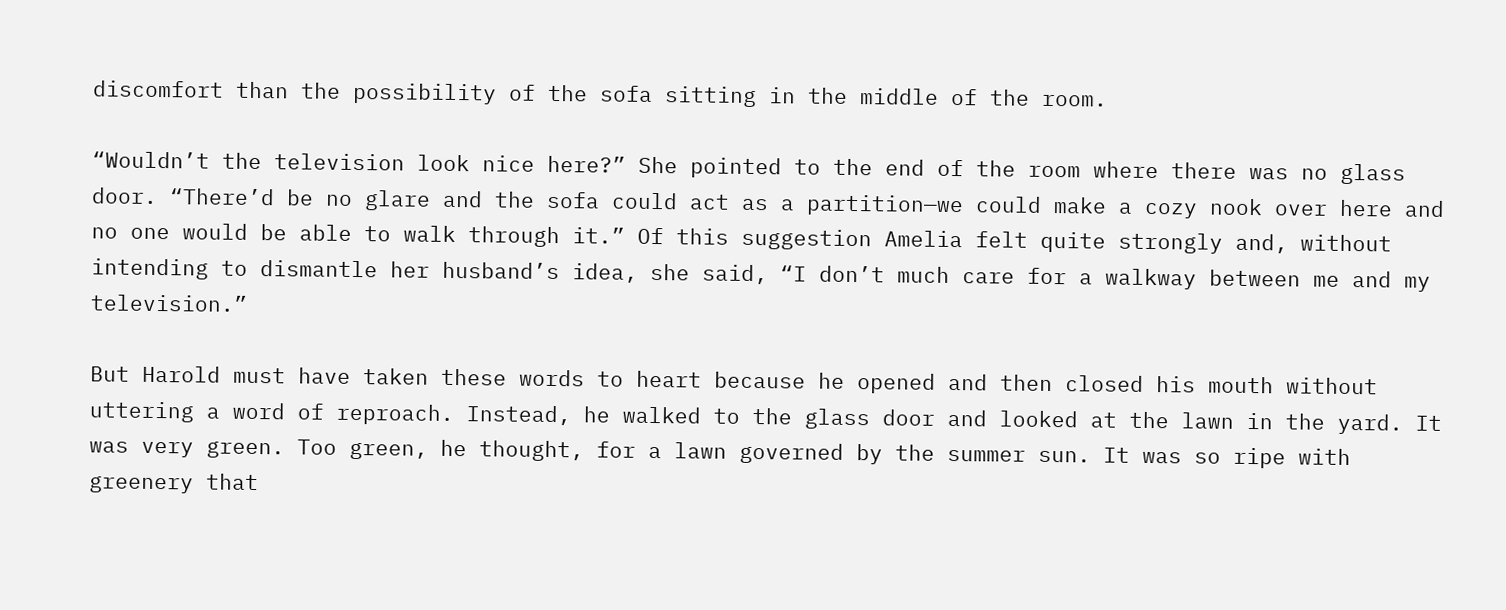discomfort than the possibility of the sofa sitting in the middle of the room.

“Wouldn’t the television look nice here?” She pointed to the end of the room where there was no glass door. “There’d be no glare and the sofa could act as a partition—we could make a cozy nook over here and no one would be able to walk through it.” Of this suggestion Amelia felt quite strongly and, without intending to dismantle her husband’s idea, she said, “I don’t much care for a walkway between me and my television.”

But Harold must have taken these words to heart because he opened and then closed his mouth without uttering a word of reproach. Instead, he walked to the glass door and looked at the lawn in the yard. It was very green. Too green, he thought, for a lawn governed by the summer sun. It was so ripe with greenery that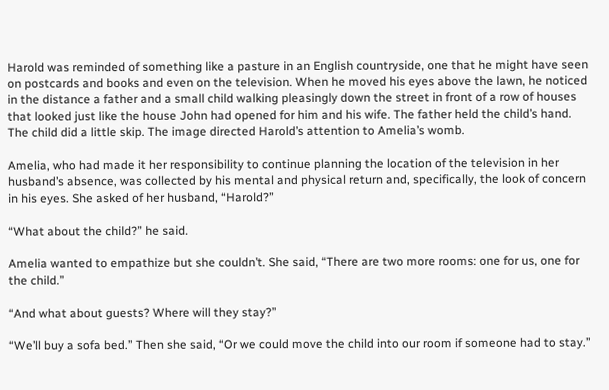Harold was reminded of something like a pasture in an English countryside, one that he might have seen on postcards and books and even on the television. When he moved his eyes above the lawn, he noticed in the distance a father and a small child walking pleasingly down the street in front of a row of houses that looked just like the house John had opened for him and his wife. The father held the child’s hand. The child did a little skip. The image directed Harold’s attention to Amelia’s womb.

Amelia, who had made it her responsibility to continue planning the location of the television in her husband’s absence, was collected by his mental and physical return and, specifically, the look of concern in his eyes. She asked of her husband, “Harold?”

“What about the child?” he said.

Amelia wanted to empathize but she couldn’t. She said, “There are two more rooms: one for us, one for the child.”

“And what about guests? Where will they stay?”

“We’ll buy a sofa bed.” Then she said, “Or we could move the child into our room if someone had to stay.”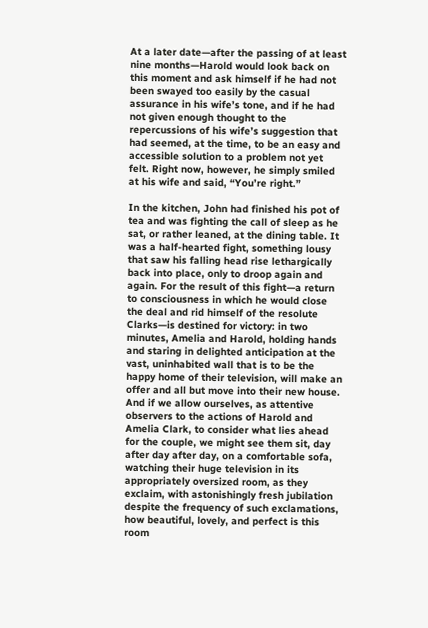At a later date—after the passing of at least nine months—Harold would look back on this moment and ask himself if he had not been swayed too easily by the casual assurance in his wife’s tone, and if he had not given enough thought to the repercussions of his wife’s suggestion that had seemed, at the time, to be an easy and accessible solution to a problem not yet felt. Right now, however, he simply smiled at his wife and said, “You’re right.”

In the kitchen, John had finished his pot of tea and was fighting the call of sleep as he sat, or rather leaned, at the dining table. It was a half-hearted fight, something lousy that saw his falling head rise lethargically back into place, only to droop again and again. For the result of this fight—a return to consciousness in which he would close the deal and rid himself of the resolute Clarks—is destined for victory: in two minutes, Amelia and Harold, holding hands and staring in delighted anticipation at the vast, uninhabited wall that is to be the happy home of their television, will make an offer and all but move into their new house. And if we allow ourselves, as attentive observers to the actions of Harold and Amelia Clark, to consider what lies ahead for the couple, we might see them sit, day after day after day, on a comfortable sofa, watching their huge television in its appropriately oversized room, as they exclaim, with astonishingly fresh jubilation despite the frequency of such exclamations, how beautiful, lovely, and perfect is this room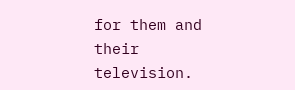for them and their television.